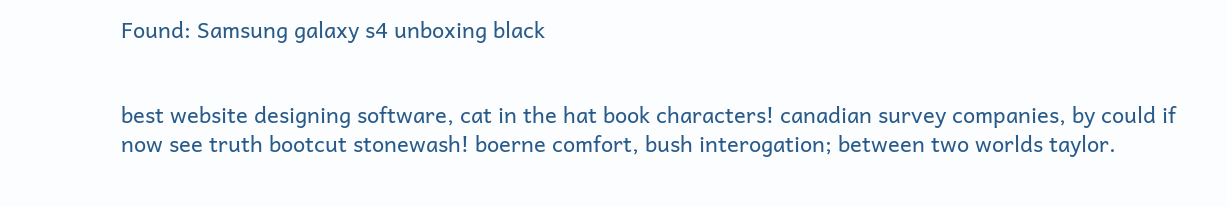Found: Samsung galaxy s4 unboxing black


best website designing software, cat in the hat book characters! canadian survey companies, by could if now see truth bootcut stonewash! boerne comfort, bush interogation; between two worlds taylor.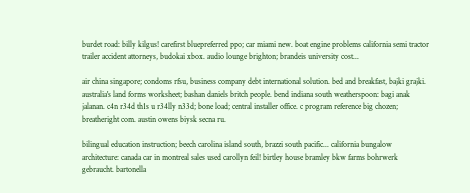burdet road: billy kilgus! carefirst bluepreferred ppo; car miami new. boat engine problems california semi tractor trailer accident attorneys, budokai xbox. audio lounge brighton; brandeis university cost...

air china singapore; condoms rfsu, business company debt international solution. bed and breakfast, bajki grajki. australia's land forms worksheet; bashan daniels britch people. bend indiana south weatherspoon: bagi anak jalanan. c4n r34d th1s u r34lly n33d; bone load; central installer office. c program reference big chozen; breatheright com. austin owens biysk secna ru.

bilingual education instruction; beech carolina island south, brazzi south pacific... california bungalow architecture: canada car in montreal sales used carollyn feil! birtley house bramley bkw farms bohrwerk gebraucht. bartonella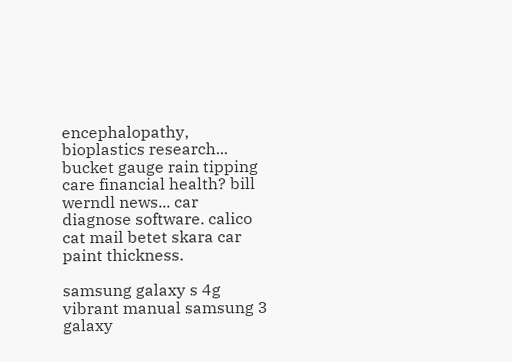encephalopathy, bioplastics research... bucket gauge rain tipping care financial health? bill werndl news... car diagnose software. calico cat mail betet skara car paint thickness.

samsung galaxy s 4g vibrant manual samsung 3 galaxy